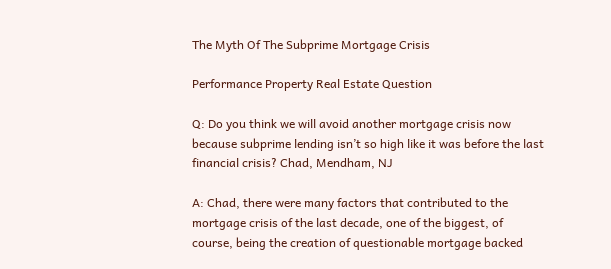The Myth Of The Subprime Mortgage Crisis

Performance Property Real Estate Question

Q: Do you think we will avoid another mortgage crisis now because subprime lending isn’t so high like it was before the last financial crisis? Chad, Mendham, NJ

A: Chad, there were many factors that contributed to the mortgage crisis of the last decade, one of the biggest, of course, being the creation of questionable mortgage backed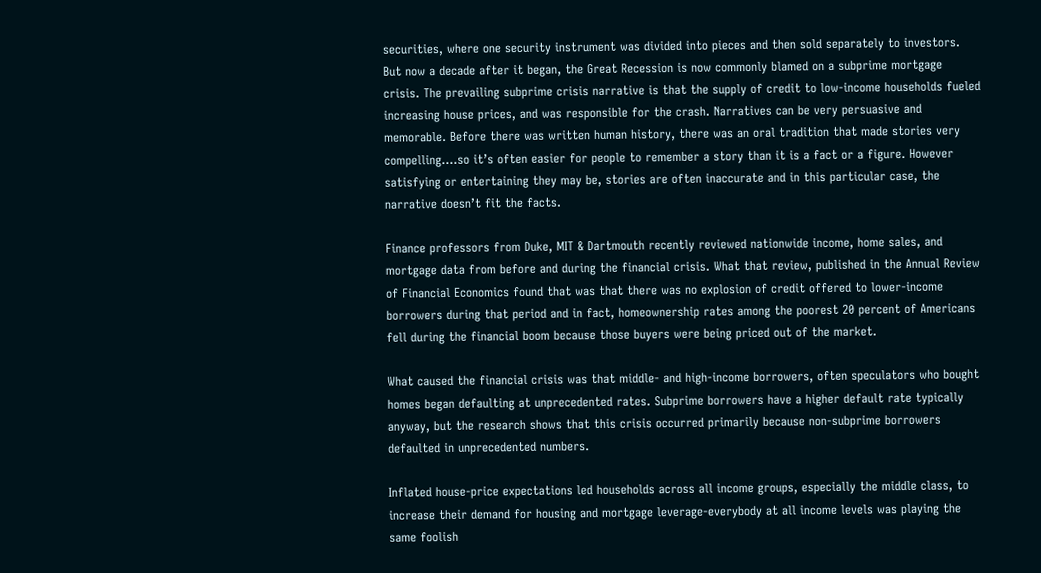securities, where one security instrument was divided into pieces and then sold separately to investors. But now a decade after it began, the Great Recession is now commonly blamed on a subprime mortgage crisis. The prevailing subprime crisis narrative is that the supply of credit to low-income households fueled increasing house prices, and was responsible for the crash. Narratives can be very persuasive and memorable. Before there was written human history, there was an oral tradition that made stories very compelling….so it’s often easier for people to remember a story than it is a fact or a figure. However satisfying or entertaining they may be, stories are often inaccurate and in this particular case, the narrative doesn’t fit the facts.

Finance professors from Duke, MIT & Dartmouth recently reviewed nationwide income, home sales, and mortgage data from before and during the financial crisis. What that review, published in the Annual Review of Financial Economics found that was that there was no explosion of credit offered to lower-income borrowers during that period and in fact, homeownership rates among the poorest 20 percent of Americans fell during the financial boom because those buyers were being priced out of the market.

What caused the financial crisis was that middle- and high-income borrowers, often speculators who bought homes began defaulting at unprecedented rates. Subprime borrowers have a higher default rate typically anyway, but the research shows that this crisis occurred primarily because non-subprime borrowers defaulted in unprecedented numbers.

Inflated house-price expectations led households across all income groups, especially the middle class, to increase their demand for housing and mortgage leverage-everybody at all income levels was playing the same foolish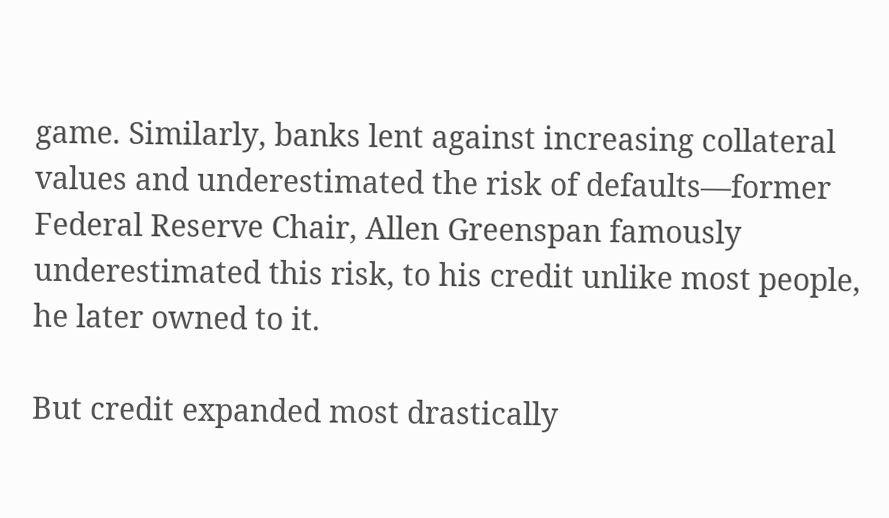game. Similarly, banks lent against increasing collateral values and underestimated the risk of defaults—former Federal Reserve Chair, Allen Greenspan famously underestimated this risk, to his credit unlike most people, he later owned to it.

But credit expanded most drastically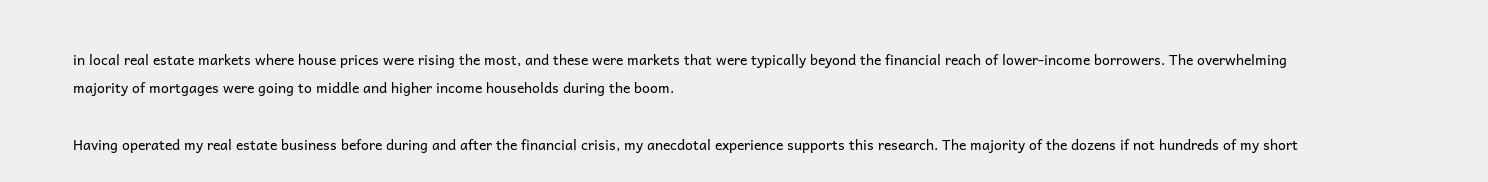in local real estate markets where house prices were rising the most, and these were markets that were typically beyond the financial reach of lower-income borrowers. The overwhelming majority of mortgages were going to middle and higher income households during the boom.

Having operated my real estate business before during and after the financial crisis, my anecdotal experience supports this research. The majority of the dozens if not hundreds of my short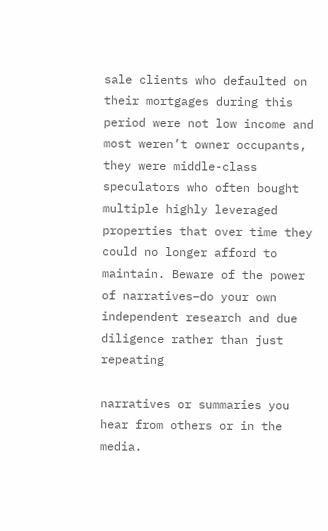sale clients who defaulted on their mortgages during this period were not low income and most weren’t owner occupants, they were middle-class speculators who often bought multiple highly leveraged properties that over time they could no longer afford to maintain. Beware of the power of narratives–do your own independent research and due diligence rather than just repeating

narratives or summaries you hear from others or in the media.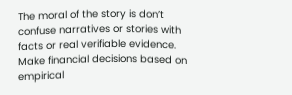The moral of the story is don’t confuse narratives or stories with facts or real verifiable evidence. Make financial decisions based on empirical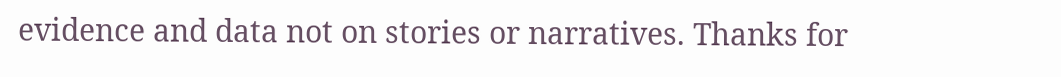evidence and data not on stories or narratives. Thanks for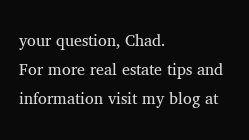your question, Chad.
For more real estate tips and information visit my blog at